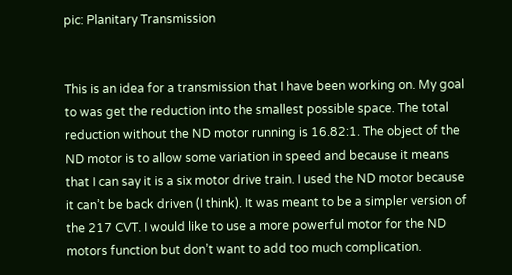pic: Planitary Transmission


This is an idea for a transmission that I have been working on. My goal to was get the reduction into the smallest possible space. The total reduction without the ND motor running is 16.82:1. The object of the ND motor is to allow some variation in speed and because it means that I can say it is a six motor drive train. I used the ND motor because it can’t be back driven (I think). It was meant to be a simpler version of the 217 CVT. I would like to use a more powerful motor for the ND motors function but don’t want to add too much complication.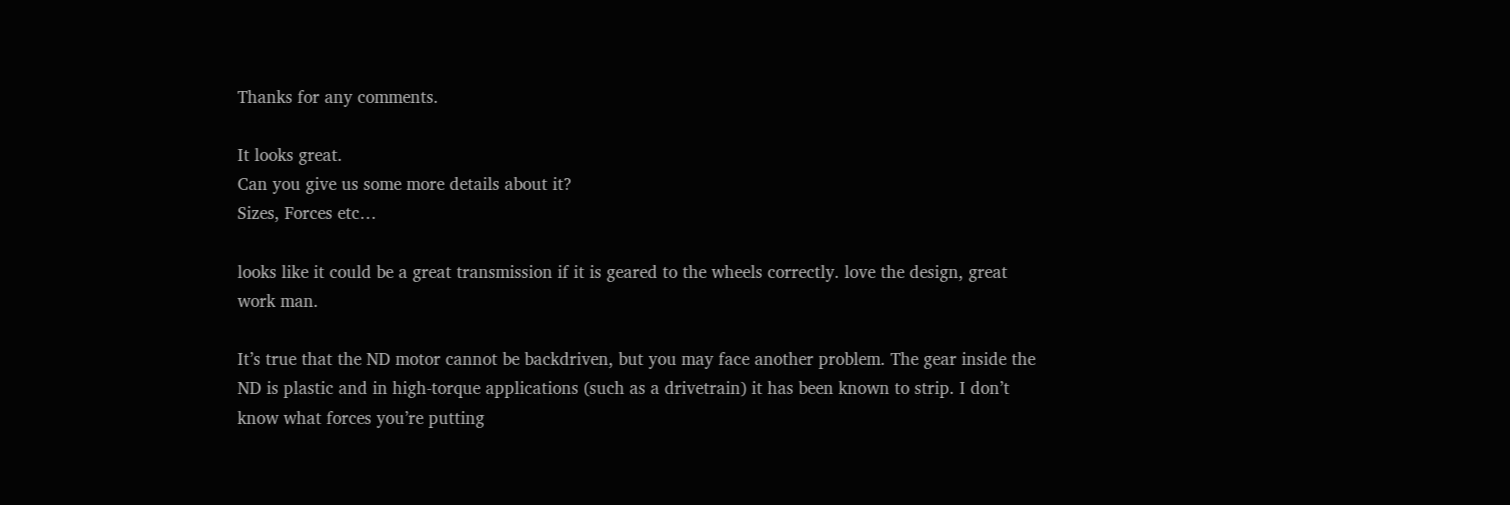Thanks for any comments.

It looks great.
Can you give us some more details about it?
Sizes, Forces etc…

looks like it could be a great transmission if it is geared to the wheels correctly. love the design, great work man.

It’s true that the ND motor cannot be backdriven, but you may face another problem. The gear inside the ND is plastic and in high-torque applications (such as a drivetrain) it has been known to strip. I don’t know what forces you’re putting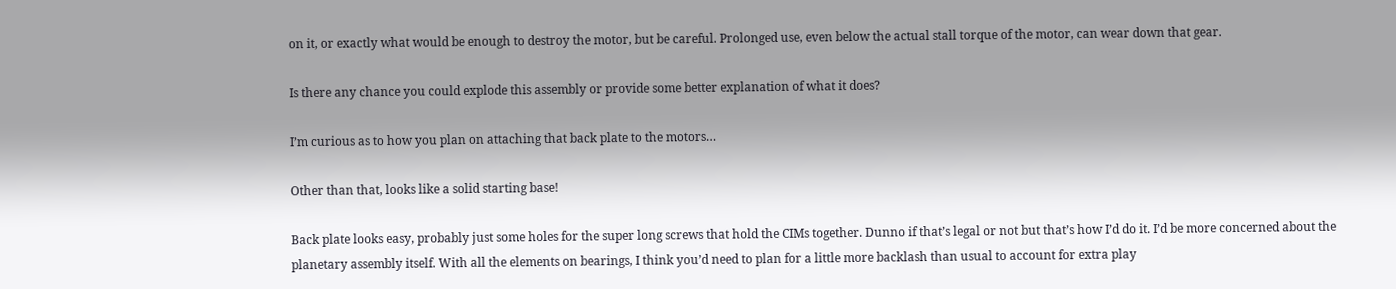on it, or exactly what would be enough to destroy the motor, but be careful. Prolonged use, even below the actual stall torque of the motor, can wear down that gear.

Is there any chance you could explode this assembly or provide some better explanation of what it does?

I’m curious as to how you plan on attaching that back plate to the motors…

Other than that, looks like a solid starting base!

Back plate looks easy, probably just some holes for the super long screws that hold the CIMs together. Dunno if that’s legal or not but that’s how I’d do it. I’d be more concerned about the planetary assembly itself. With all the elements on bearings, I think you’d need to plan for a little more backlash than usual to account for extra play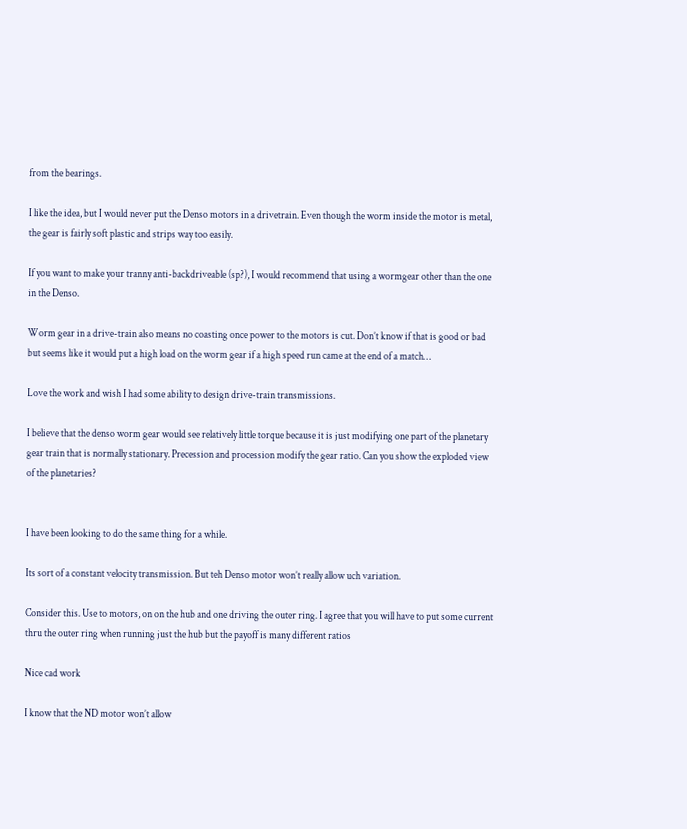from the bearings.

I like the idea, but I would never put the Denso motors in a drivetrain. Even though the worm inside the motor is metal, the gear is fairly soft plastic and strips way too easily.

If you want to make your tranny anti-backdriveable (sp?), I would recommend that using a wormgear other than the one in the Denso.

Worm gear in a drive-train also means no coasting once power to the motors is cut. Don’t know if that is good or bad but seems like it would put a high load on the worm gear if a high speed run came at the end of a match…

Love the work and wish I had some ability to design drive-train transmissions.

I believe that the denso worm gear would see relatively little torque because it is just modifying one part of the planetary gear train that is normally stationary. Precession and procession modify the gear ratio. Can you show the exploded view of the planetaries?


I have been looking to do the same thing for a while.

Its sort of a constant velocity transmission. But teh Denso motor won’t really allow uch variation.

Consider this. Use to motors, on on the hub and one driving the outer ring. I agree that you will have to put some current thru the outer ring when running just the hub but the payoff is many different ratios

Nice cad work

I know that the ND motor won’t allow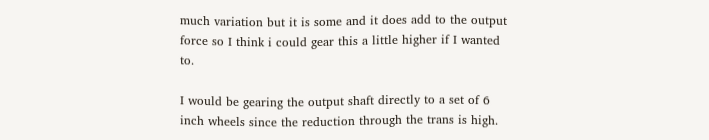much variation but it is some and it does add to the output force so I think i could gear this a little higher if I wanted to.

I would be gearing the output shaft directly to a set of 6 inch wheels since the reduction through the trans is high.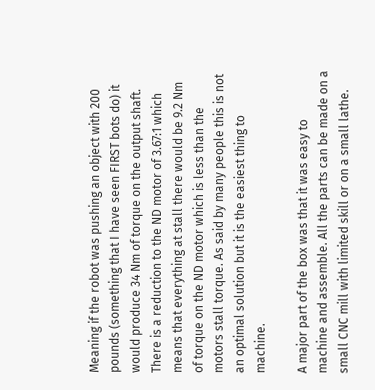Meaning if the robot was pushing an object with 200 pounds (something that I have seen FIRST bots do) it would produce 34 Nm of torque on the output shaft. There is a reduction to the ND motor of 3.67:1 which means that everything at stall there would be 9.2 Nm of torque on the ND motor which is less than the motors stall torque. As said by many people this is not an optimal solution but it is the easiest thing to machine.

A major part of the box was that it was easy to machine and assemble. All the parts can be made on a small CNC mill with limited skill or on a small lathe.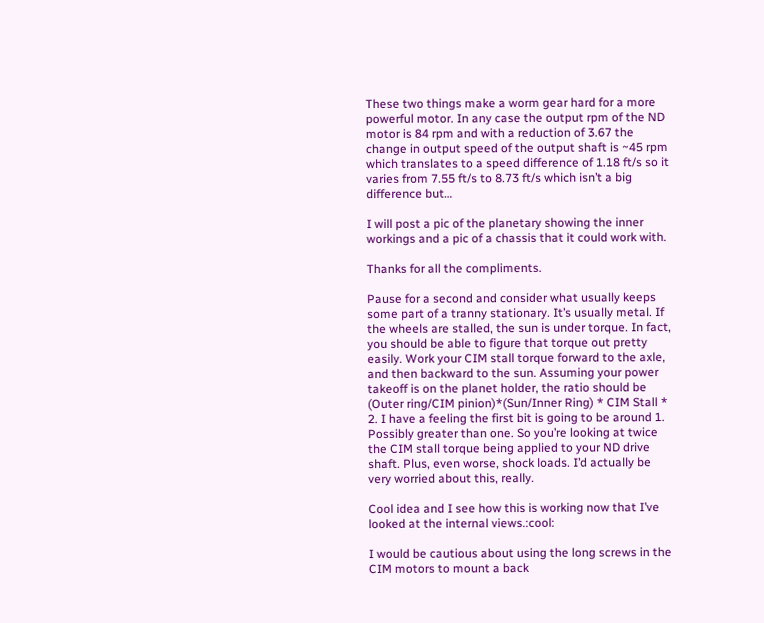These two things make a worm gear hard for a more powerful motor. In any case the output rpm of the ND motor is 84 rpm and with a reduction of 3.67 the change in output speed of the output shaft is ~45 rpm which translates to a speed difference of 1.18 ft/s so it varies from 7.55 ft/s to 8.73 ft/s which isn’t a big difference but…

I will post a pic of the planetary showing the inner workings and a pic of a chassis that it could work with.

Thanks for all the compliments.

Pause for a second and consider what usually keeps some part of a tranny stationary. It’s usually metal. If the wheels are stalled, the sun is under torque. In fact, you should be able to figure that torque out pretty easily. Work your CIM stall torque forward to the axle, and then backward to the sun. Assuming your power takeoff is on the planet holder, the ratio should be (Outer ring/CIM pinion)*(Sun/Inner Ring) * CIM Stall * 2. I have a feeling the first bit is going to be around 1. Possibly greater than one. So you’re looking at twice the CIM stall torque being applied to your ND drive shaft. Plus, even worse, shock loads. I’d actually be very worried about this, really.

Cool idea and I see how this is working now that I’ve looked at the internal views.:cool:

I would be cautious about using the long screws in the CIM motors to mount a back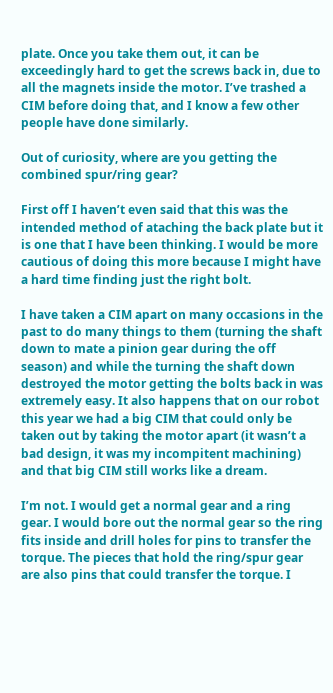plate. Once you take them out, it can be exceedingly hard to get the screws back in, due to all the magnets inside the motor. I’ve trashed a CIM before doing that, and I know a few other people have done similarly.

Out of curiosity, where are you getting the combined spur/ring gear?

First off I haven’t even said that this was the intended method of ataching the back plate but it is one that I have been thinking. I would be more cautious of doing this more because I might have a hard time finding just the right bolt.

I have taken a CIM apart on many occasions in the past to do many things to them (turning the shaft down to mate a pinion gear during the off season) and while the turning the shaft down destroyed the motor getting the bolts back in was extremely easy. It also happens that on our robot this year we had a big CIM that could only be taken out by taking the motor apart (it wasn’t a bad design, it was my incompitent machining) and that big CIM still works like a dream.

I’m not. I would get a normal gear and a ring gear. I would bore out the normal gear so the ring fits inside and drill holes for pins to transfer the torque. The pieces that hold the ring/spur gear are also pins that could transfer the torque. I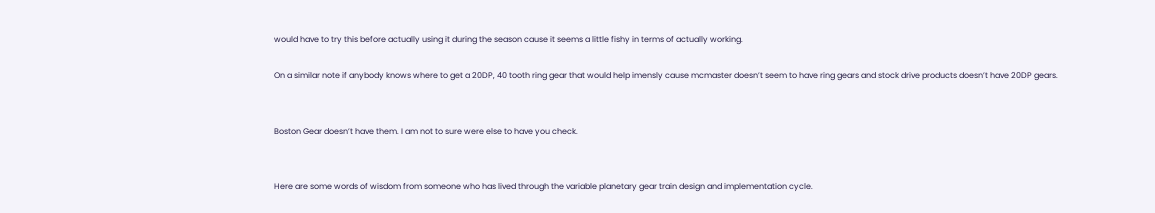would have to try this before actually using it during the season cause it seems a little fishy in terms of actually working.

On a similar note if anybody knows where to get a 20DP, 40 tooth ring gear that would help imensly cause mcmaster doesn’t seem to have ring gears and stock drive products doesn’t have 20DP gears.


Boston Gear doesn’t have them. I am not to sure were else to have you check.


Here are some words of wisdom from someone who has lived through the variable planetary gear train design and implementation cycle.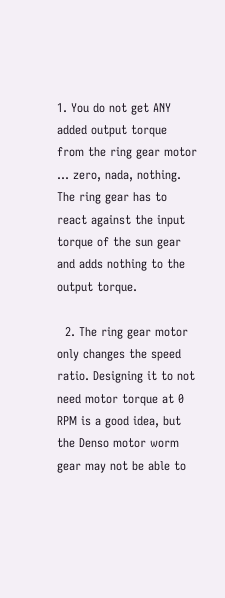1. You do not get ANY added output torque from the ring gear motor … zero, nada, nothing. The ring gear has to react against the input torque of the sun gear and adds nothing to the output torque.

  2. The ring gear motor only changes the speed ratio. Designing it to not need motor torque at 0 RPM is a good idea, but the Denso motor worm gear may not be able to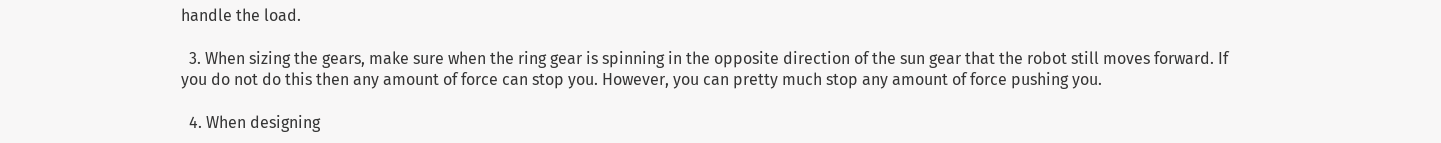handle the load.

  3. When sizing the gears, make sure when the ring gear is spinning in the opposite direction of the sun gear that the robot still moves forward. If you do not do this then any amount of force can stop you. However, you can pretty much stop any amount of force pushing you.

  4. When designing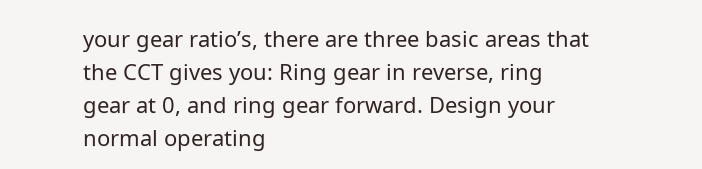your gear ratio’s, there are three basic areas that the CCT gives you: Ring gear in reverse, ring gear at 0, and ring gear forward. Design your normal operating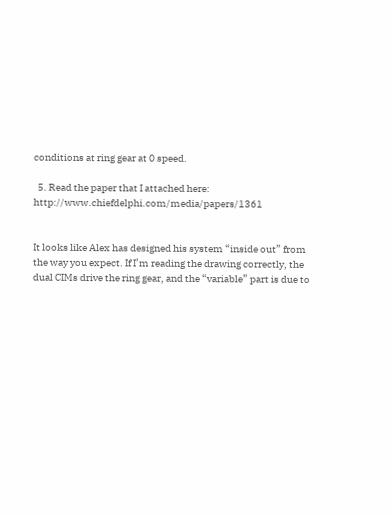conditions at ring gear at 0 speed.

  5. Read the paper that I attached here: http://www.chiefdelphi.com/media/papers/1361


It looks like Alex has designed his system “inside out” from the way you expect. If I’m reading the drawing correctly, the dual CIMs drive the ring gear, and the “variable” part is due to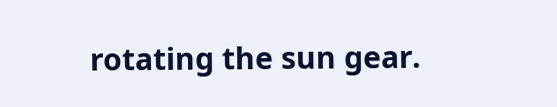rotating the sun gear.